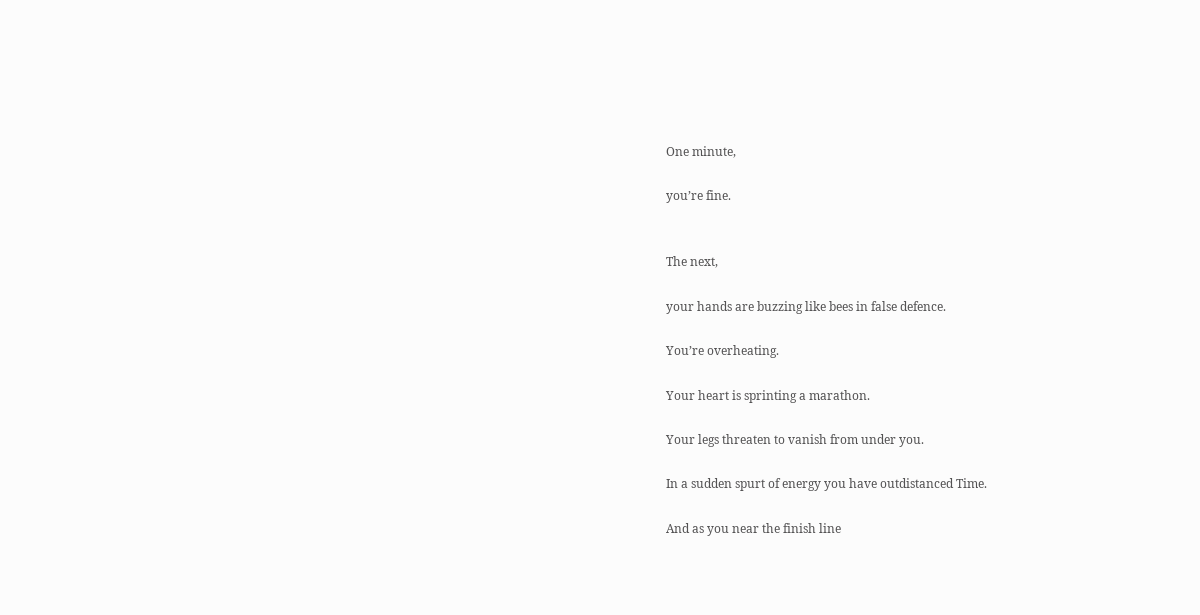One minute,

you’re fine.


The next,

your hands are buzzing like bees in false defence.

You’re overheating.

Your heart is sprinting a marathon.

Your legs threaten to vanish from under you.

In a sudden spurt of energy you have outdistanced Time.

And as you near the finish line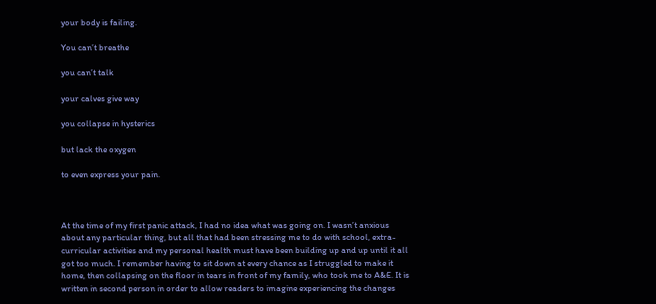your body is failing.

You can’t breathe

you can’t talk

your calves give way

you collapse in hysterics

but lack the oxygen

to even express your pain.



At the time of my first panic attack, I had no idea what was going on. I wasn’t anxious about any particular thing, but all that had been stressing me to do with school, extra-curricular activities and my personal health must have been building up and up until it all got too much. I remember having to sit down at every chance as I struggled to make it home, then collapsing on the floor in tears in front of my family, who took me to A&E. It is written in second person in order to allow readers to imagine experiencing the changes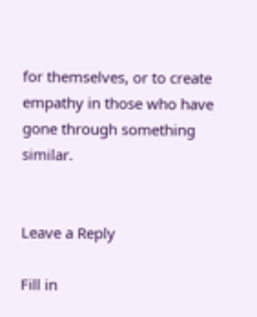for themselves, or to create empathy in those who have gone through something similar.


Leave a Reply

Fill in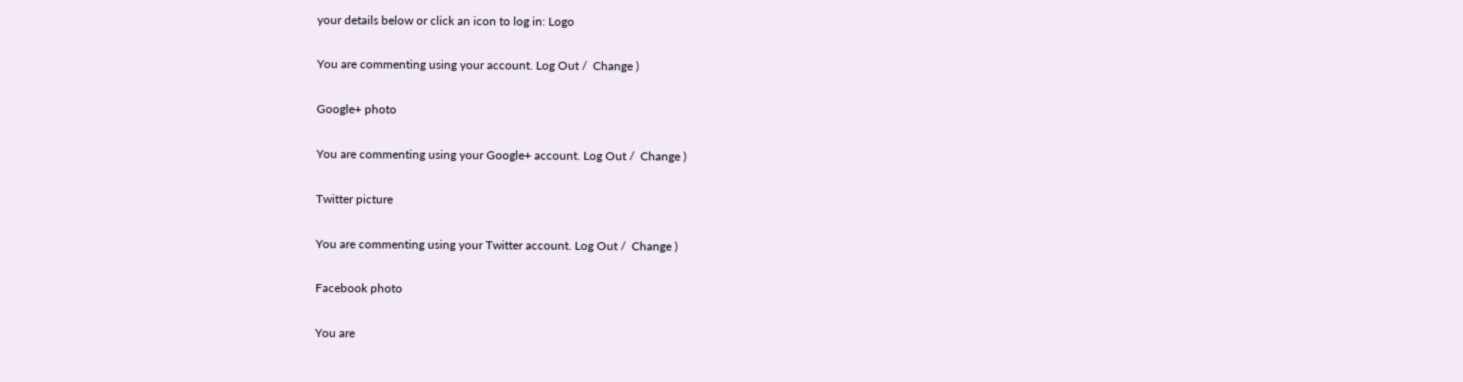your details below or click an icon to log in: Logo

You are commenting using your account. Log Out /  Change )

Google+ photo

You are commenting using your Google+ account. Log Out /  Change )

Twitter picture

You are commenting using your Twitter account. Log Out /  Change )

Facebook photo

You are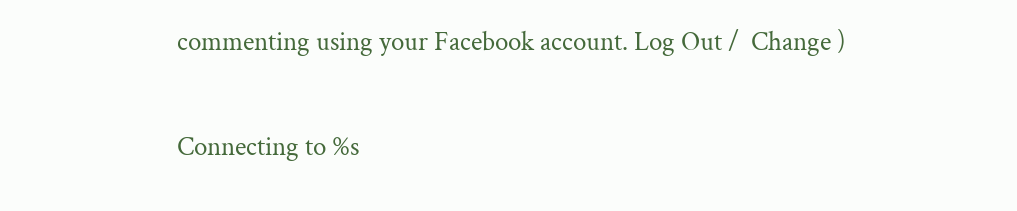commenting using your Facebook account. Log Out /  Change )


Connecting to %s